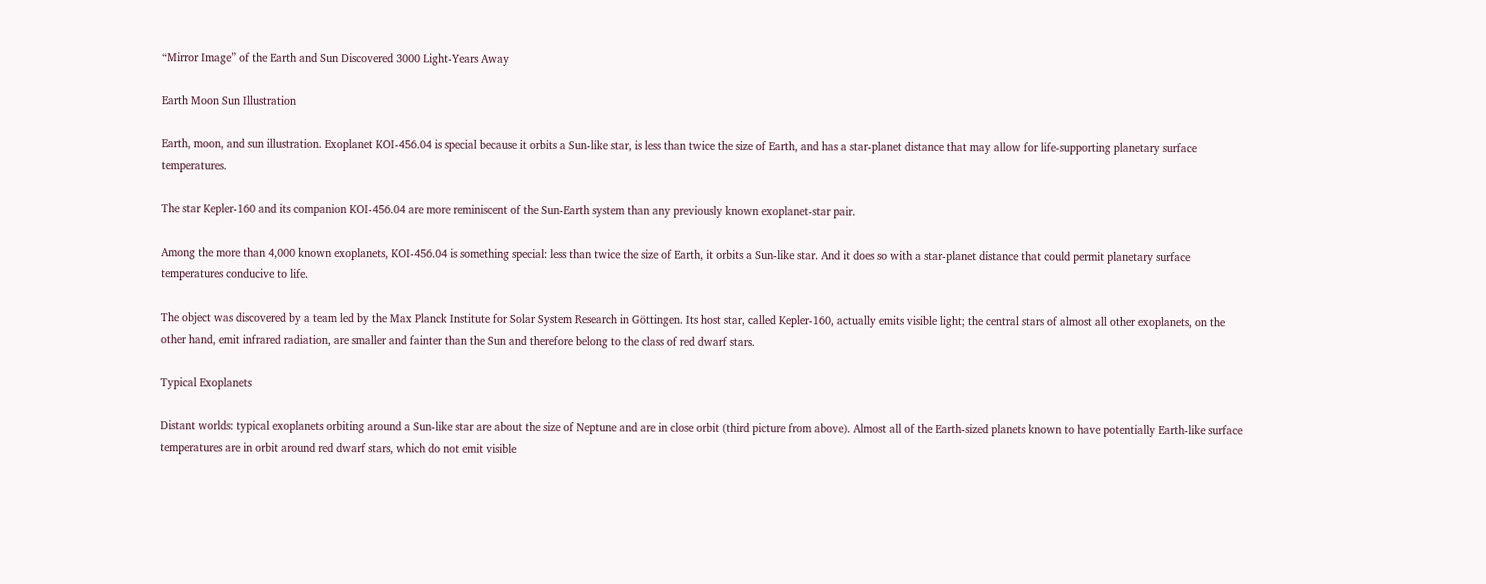“Mirror Image” of the Earth and Sun Discovered 3000 Light-Years Away

Earth Moon Sun Illustration

Earth, moon, and sun illustration. Exoplanet KOI-456.04 is special because it orbits a Sun-like star, is less than twice the size of Earth, and has a star-planet distance that may allow for life-supporting planetary surface temperatures.

The star Kepler-160 and its companion KOI-456.04 are more reminiscent of the Sun-Earth system than any previously known exoplanet-star pair.

Among the more than 4,000 known exoplanets, KOI-456.04 is something special: less than twice the size of Earth, it orbits a Sun-like star. And it does so with a star-planet distance that could permit planetary surface temperatures conducive to life.

The object was discovered by a team led by the Max Planck Institute for Solar System Research in Göttingen. Its host star, called Kepler-160, actually emits visible light; the central stars of almost all other exoplanets, on the other hand, emit infrared radiation, are smaller and fainter than the Sun and therefore belong to the class of red dwarf stars.

Typical Exoplanets

Distant worlds: typical exoplanets orbiting around a Sun-like star are about the size of Neptune and are in close orbit (third picture from above). Almost all of the Earth-sized planets known to have potentially Earth-like surface temperatures are in orbit around red dwarf stars, which do not emit visible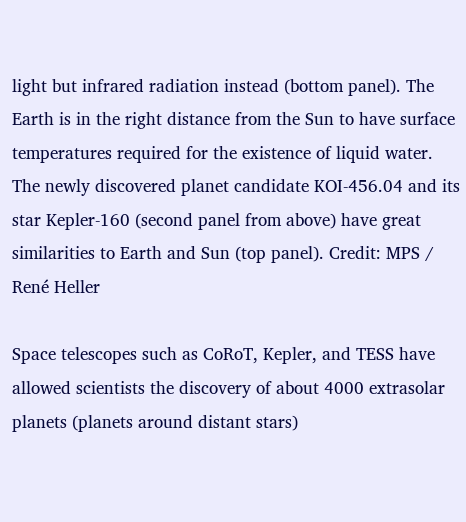light but infrared radiation instead (bottom panel). The Earth is in the right distance from the Sun to have surface temperatures required for the existence of liquid water. The newly discovered planet candidate KOI-456.04 and its star Kepler-160 (second panel from above) have great similarities to Earth and Sun (top panel). Credit: MPS / René Heller

Space telescopes such as CoRoT, Kepler, and TESS have allowed scientists the discovery of about 4000 extrasolar planets (planets around distant stars)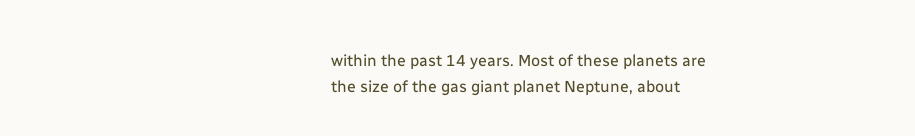within the past 14 years. Most of these planets are the size of the gas giant planet Neptune, about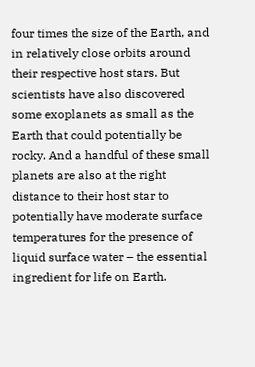four times the size of the Earth, and in relatively close orbits around their respective host stars. But scientists have also discovered some exoplanets as small as the Earth that could potentially be rocky. And a handful of these small planets are also at the right distance to their host star to potentially have moderate surface temperatures for the presence of liquid surface water – the essential ingredient for life on Earth.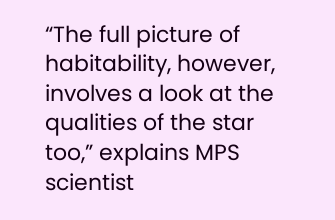“The full picture of habitability, however, involves a look at the qualities of the star too,” explains MPS scientist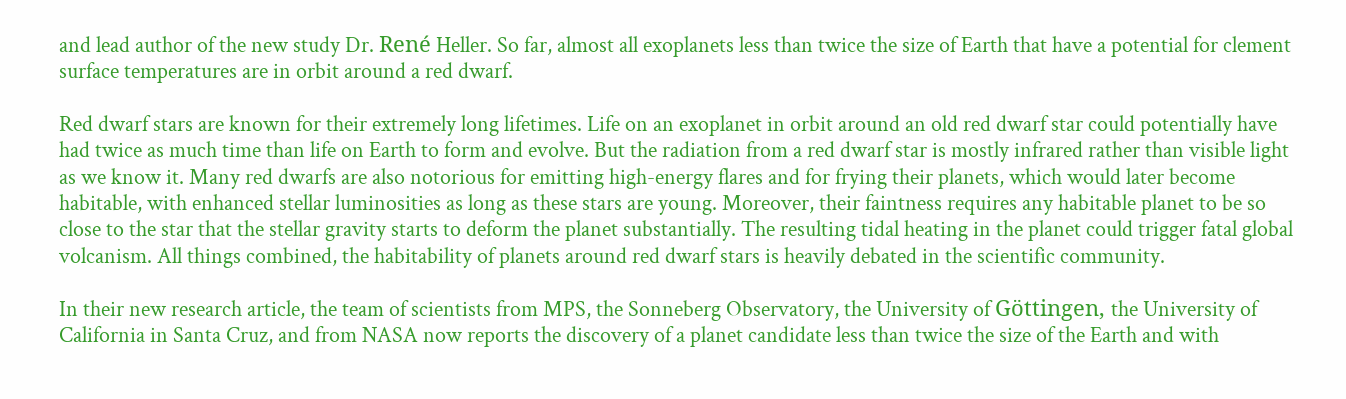and lead author of the new study Dr. René Heller. So far, almost all exoplanets less than twice the size of Earth that have a potential for clement surface temperatures are in orbit around a red dwarf.

Red dwarf stars are known for their extremely long lifetimes. Life on an exoplanet in orbit around an old red dwarf star could potentially have had twice as much time than life on Earth to form and evolve. But the radiation from a red dwarf star is mostly infrared rather than visible light as we know it. Many red dwarfs are also notorious for emitting high-energy flares and for frying their planets, which would later become habitable, with enhanced stellar luminosities as long as these stars are young. Moreover, their faintness requires any habitable planet to be so close to the star that the stellar gravity starts to deform the planet substantially. The resulting tidal heating in the planet could trigger fatal global volcanism. All things combined, the habitability of planets around red dwarf stars is heavily debated in the scientific community.

In their new research article, the team of scientists from MPS, the Sonneberg Observatory, the University of Göttingen, the University of California in Santa Cruz, and from NASA now reports the discovery of a planet candidate less than twice the size of the Earth and with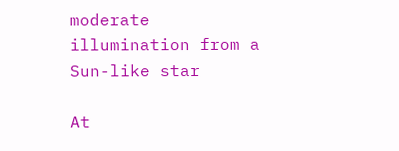moderate illumination from a Sun-like star

At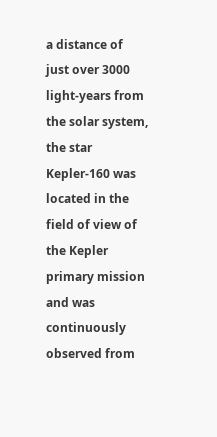a distance of just over 3000 light-years from the solar system, the star Kepler-160 was located in the field of view of the Kepler primary mission and was continuously observed from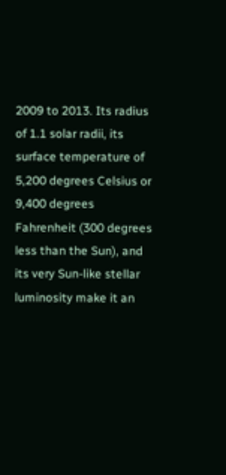2009 to 2013. Its radius of 1.1 solar radii, its surface temperature of 5,200 degrees Celsius or 9,400 degrees Fahrenheit (300 degrees less than the Sun), and its very Sun-like stellar luminosity make it an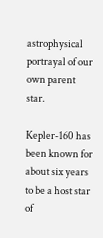astrophysical portrayal of our own parent star.

Kepler-160 has been known for about six years to be a host star of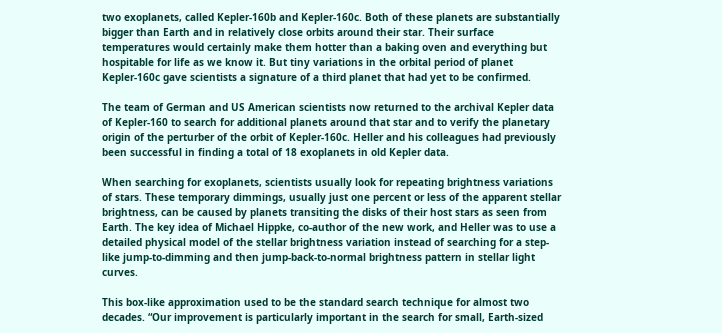two exoplanets, called Kepler-160b and Kepler-160c. Both of these planets are substantially bigger than Earth and in relatively close orbits around their star. Their surface temperatures would certainly make them hotter than a baking oven and everything but hospitable for life as we know it. But tiny variations in the orbital period of planet Kepler-160c gave scientists a signature of a third planet that had yet to be confirmed.

The team of German and US American scientists now returned to the archival Kepler data of Kepler-160 to search for additional planets around that star and to verify the planetary origin of the perturber of the orbit of Kepler-160c. Heller and his colleagues had previously been successful in finding a total of 18 exoplanets in old Kepler data.

When searching for exoplanets, scientists usually look for repeating brightness variations of stars. These temporary dimmings, usually just one percent or less of the apparent stellar brightness, can be caused by planets transiting the disks of their host stars as seen from Earth. The key idea of Michael Hippke, co-author of the new work, and Heller was to use a detailed physical model of the stellar brightness variation instead of searching for a step-like jump-to-dimming and then jump-back-to-normal brightness pattern in stellar light curves.

This box-like approximation used to be the standard search technique for almost two decades. “Our improvement is particularly important in the search for small, Earth-sized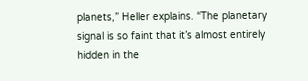planets,” Heller explains. “The planetary signal is so faint that it’s almost entirely hidden in the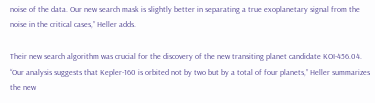noise of the data. Our new search mask is slightly better in separating a true exoplanetary signal from the noise in the critical cases,” Heller adds.

Their new search algorithm was crucial for the discovery of the new transiting planet candidate KOI-456.04. “Our analysis suggests that Kepler-160 is orbited not by two but by a total of four planets,” Heller summarizes the new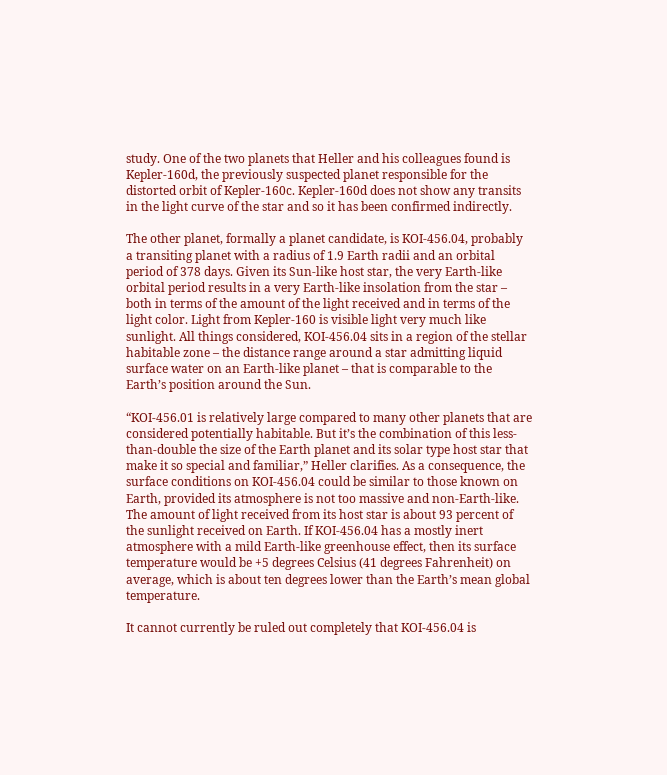study. One of the two planets that Heller and his colleagues found is Kepler-160d, the previously suspected planet responsible for the distorted orbit of Kepler-160c. Kepler-160d does not show any transits in the light curve of the star and so it has been confirmed indirectly.

The other planet, formally a planet candidate, is KOI-456.04, probably a transiting planet with a radius of 1.9 Earth radii and an orbital period of 378 days. Given its Sun-like host star, the very Earth-like orbital period results in a very Earth-like insolation from the star – both in terms of the amount of the light received and in terms of the light color. Light from Kepler-160 is visible light very much like sunlight. All things considered, KOI-456.04 sits in a region of the stellar habitable zone – the distance range around a star admitting liquid surface water on an Earth-like planet – that is comparable to the Earth’s position around the Sun.

“KOI-456.01 is relatively large compared to many other planets that are considered potentially habitable. But it’s the combination of this less-than-double the size of the Earth planet and its solar type host star that make it so special and familiar,” Heller clarifies. As a consequence, the surface conditions on KOI-456.04 could be similar to those known on Earth, provided its atmosphere is not too massive and non-Earth-like. The amount of light received from its host star is about 93 percent of the sunlight received on Earth. If KOI-456.04 has a mostly inert atmosphere with a mild Earth-like greenhouse effect, then its surface temperature would be +5 degrees Celsius (41 degrees Fahrenheit) on average, which is about ten degrees lower than the Earth’s mean global temperature.

It cannot currently be ruled out completely that KOI-456.04 is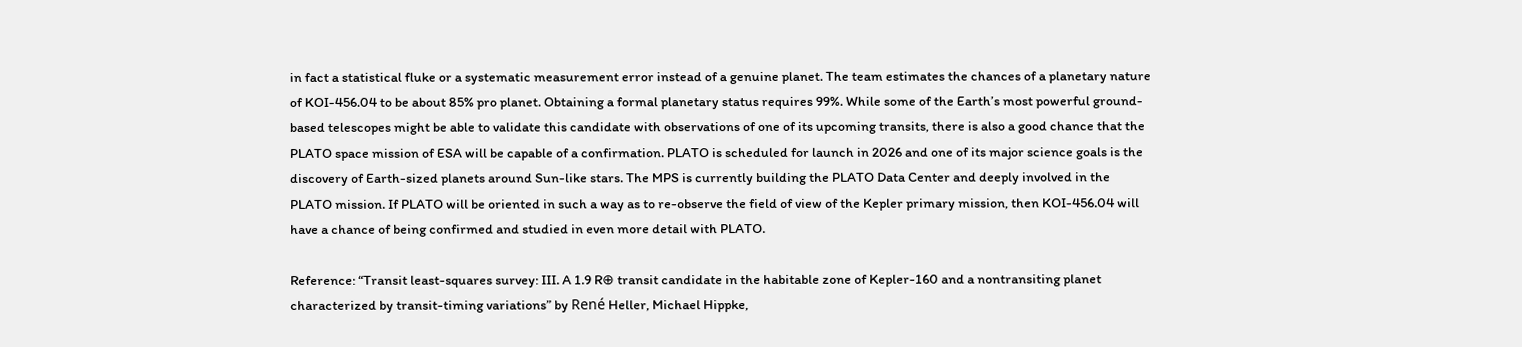in fact a statistical fluke or a systematic measurement error instead of a genuine planet. The team estimates the chances of a planetary nature of KOI-456.04 to be about 85% pro planet. Obtaining a formal planetary status requires 99%. While some of the Earth’s most powerful ground-based telescopes might be able to validate this candidate with observations of one of its upcoming transits, there is also a good chance that the PLATO space mission of ESA will be capable of a confirmation. PLATO is scheduled for launch in 2026 and one of its major science goals is the discovery of Earth-sized planets around Sun-like stars. The MPS is currently building the PLATO Data Center and deeply involved in the PLATO mission. If PLATO will be oriented in such a way as to re-observe the field of view of the Kepler primary mission, then KOI-456.04 will have a chance of being confirmed and studied in even more detail with PLATO.

Reference: “Transit least-squares survey: III. A 1.9 R⊕ transit candidate in the habitable zone of Kepler-160 and a nontransiting planet characterized by transit-timing variations” by René Heller, Michael Hippke,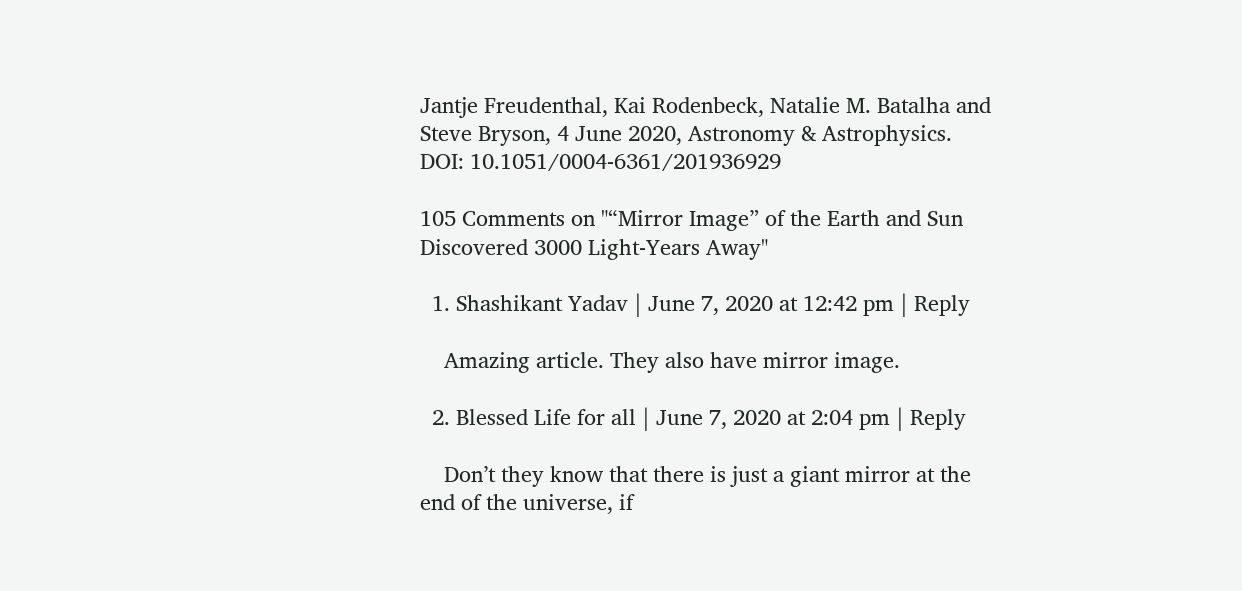Jantje Freudenthal, Kai Rodenbeck, Natalie M. Batalha and Steve Bryson, 4 June 2020, Astronomy & Astrophysics.
DOI: 10.1051/0004-6361/201936929

105 Comments on "“Mirror Image” of the Earth and Sun Discovered 3000 Light-Years Away"

  1. Shashikant Yadav | June 7, 2020 at 12:42 pm | Reply

    Amazing article. They also have mirror image.

  2. Blessed Life for all | June 7, 2020 at 2:04 pm | Reply

    Don’t they know that there is just a giant mirror at the end of the universe, if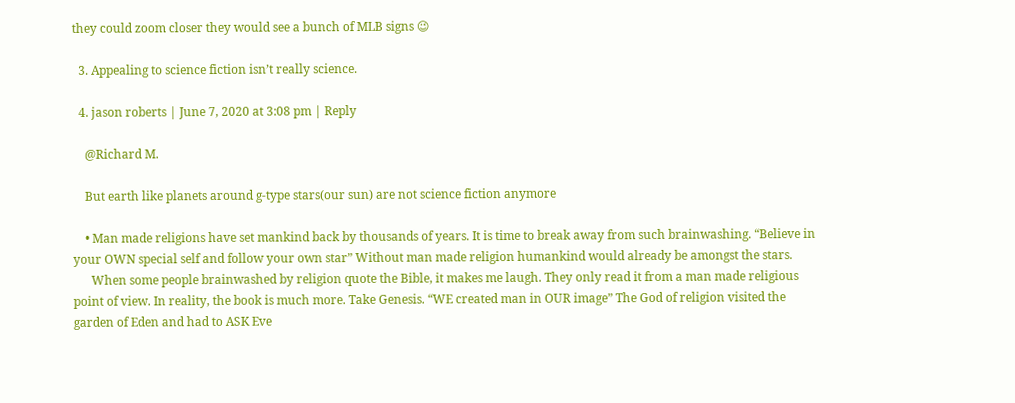they could zoom closer they would see a bunch of MLB signs 😉

  3. Appealing to science fiction isn’t really science.

  4. jason roberts | June 7, 2020 at 3:08 pm | Reply

    @Richard M.

    But earth like planets around g-type stars(our sun) are not science fiction anymore

    • Man made religions have set mankind back by thousands of years. It is time to break away from such brainwashing. “Believe in your OWN special self and follow your own star” Without man made religion humankind would already be amongst the stars.
      When some people brainwashed by religion quote the Bible, it makes me laugh. They only read it from a man made religious point of view. In reality, the book is much more. Take Genesis. “WE created man in OUR image” The God of religion visited the garden of Eden and had to ASK Eve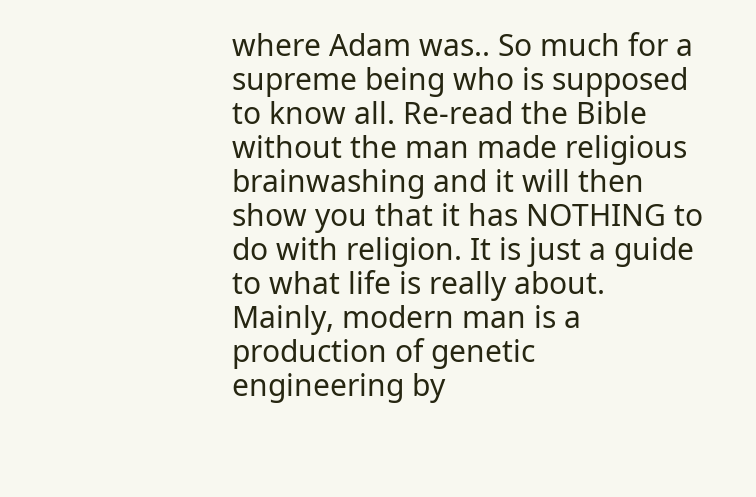where Adam was.. So much for a supreme being who is supposed to know all. Re-read the Bible without the man made religious brainwashing and it will then show you that it has NOTHING to do with religion. It is just a guide to what life is really about. Mainly, modern man is a production of genetic engineering by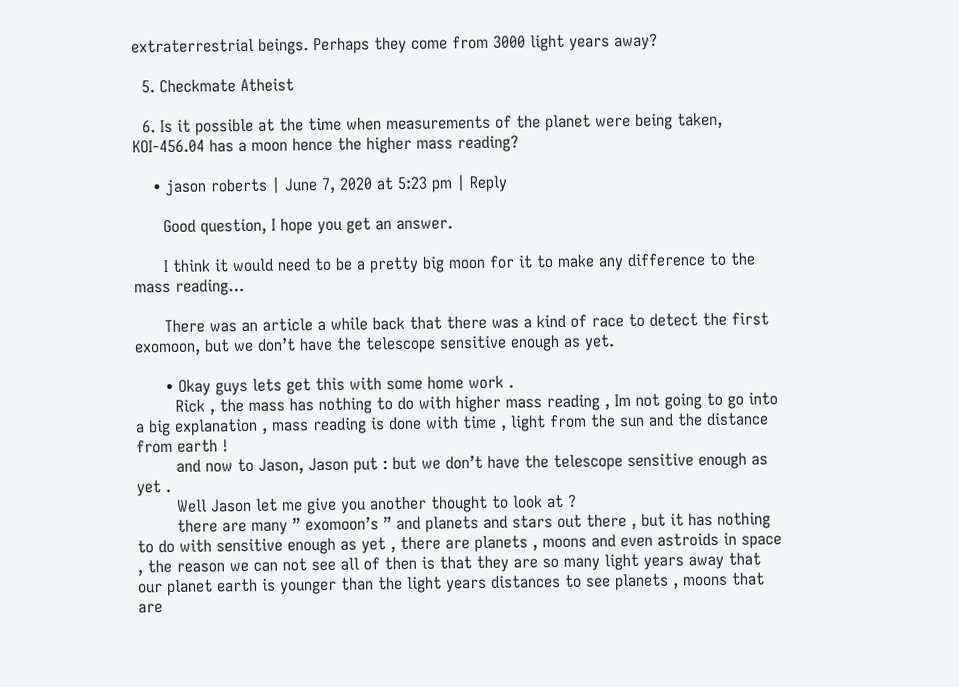extraterrestrial beings. Perhaps they come from 3000 light years away?

  5. Checkmate Atheist

  6. Is it possible at the time when measurements of the planet were being taken, KOI-456.04 has a moon hence the higher mass reading?

    • jason roberts | June 7, 2020 at 5:23 pm | Reply

      Good question, I hope you get an answer.

      I think it would need to be a pretty big moon for it to make any difference to the mass reading…

      There was an article a while back that there was a kind of race to detect the first exomoon, but we don’t have the telescope sensitive enough as yet.

      • Okay guys lets get this with some home work .
        Rick , the mass has nothing to do with higher mass reading , Im not going to go into a big explanation , mass reading is done with time , light from the sun and the distance from earth !
        and now to Jason, Jason put : but we don’t have the telescope sensitive enough as yet .
        Well Jason let me give you another thought to look at ?
        there are many ” exomoon’s ” and planets and stars out there , but it has nothing to do with sensitive enough as yet , there are planets , moons and even astroids in space , the reason we can not see all of then is that they are so many light years away that our planet earth is younger than the light years distances to see planets , moons that are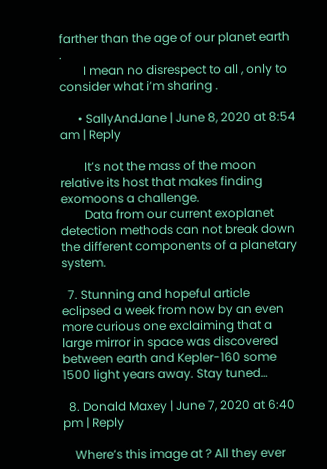farther than the age of our planet earth .
        I mean no disrespect to all , only to consider what i’m sharing .

      • SallyAndJane | June 8, 2020 at 8:54 am | Reply

        It’s not the mass of the moon relative its host that makes finding exomoons a challenge.
        Data from our current exoplanet detection methods can not break down the different components of a planetary system.

  7. Stunning and hopeful article eclipsed a week from now by an even more curious one exclaiming that a large mirror in space was discovered between earth and Kepler-160 some 1500 light years away. Stay tuned…

  8. Donald Maxey | June 7, 2020 at 6:40 pm | Reply

    Where’s this image at ? All they ever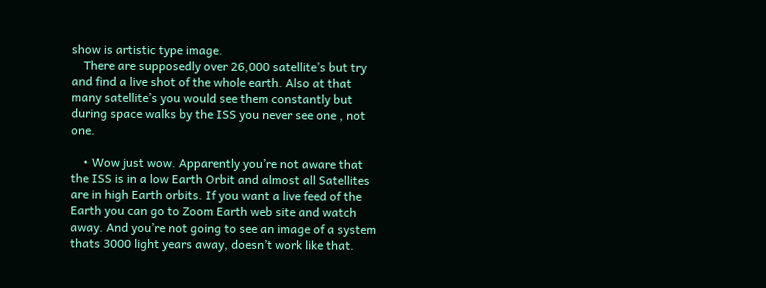show is artistic type image.
    There are supposedly over 26,000 satellite’s but try and find a live shot of the whole earth. Also at that many satellite’s you would see them constantly but during space walks by the ISS you never see one , not one.

    • Wow just wow. Apparently you’re not aware that the ISS is in a low Earth Orbit and almost all Satellites are in high Earth orbits. If you want a live feed of the Earth you can go to Zoom Earth web site and watch away. And you’re not going to see an image of a system thats 3000 light years away, doesn’t work like that.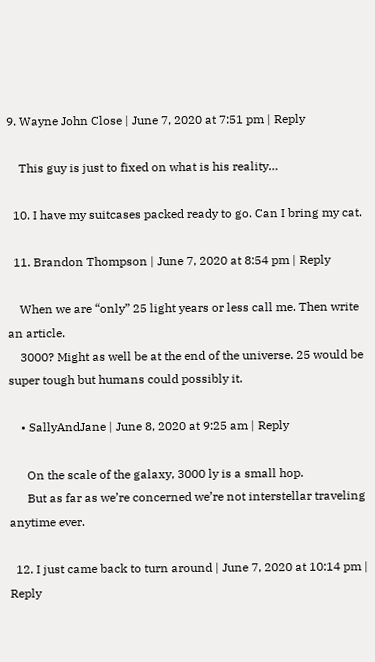9. Wayne John Close | June 7, 2020 at 7:51 pm | Reply

    This guy is just to fixed on what is his reality…

  10. I have my suitcases packed ready to go. Can I bring my cat.

  11. Brandon Thompson | June 7, 2020 at 8:54 pm | Reply

    When we are “only” 25 light years or less call me. Then write an article.
    3000? Might as well be at the end of the universe. 25 would be super tough but humans could possibly it.

    • SallyAndJane | June 8, 2020 at 9:25 am | Reply

      On the scale of the galaxy, 3000 ly is a small hop.
      But as far as we’re concerned we’re not interstellar traveling anytime ever.

  12. I just came back to turn around | June 7, 2020 at 10:14 pm | Reply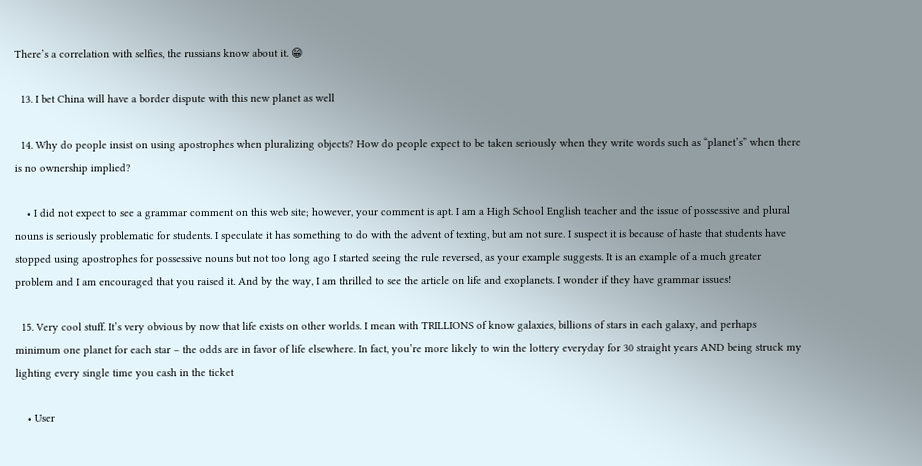There’s a correlation with selfies, the russians know about it. 😁

  13. I bet China will have a border dispute with this new planet as well

  14. Why do people insist on using apostrophes when pluralizing objects? How do people expect to be taken seriously when they write words such as “planet’s” when there is no ownership implied?

    • I did not expect to see a grammar comment on this web site; however, your comment is apt. I am a High School English teacher and the issue of possessive and plural nouns is seriously problematic for students. I speculate it has something to do with the advent of texting, but am not sure. I suspect it is because of haste that students have stopped using apostrophes for possessive nouns but not too long ago I started seeing the rule reversed, as your example suggests. It is an example of a much greater problem and I am encouraged that you raised it. And by the way, I am thrilled to see the article on life and exoplanets. I wonder if they have grammar issues!

  15. Very cool stuff. It’s very obvious by now that life exists on other worlds. I mean with TRILLIONS of know galaxies, billions of stars in each galaxy, and perhaps minimum one planet for each star – the odds are in favor of life elsewhere. In fact, you’re more likely to win the lottery everyday for 30 straight years AND being struck my lighting every single time you cash in the ticket

    • User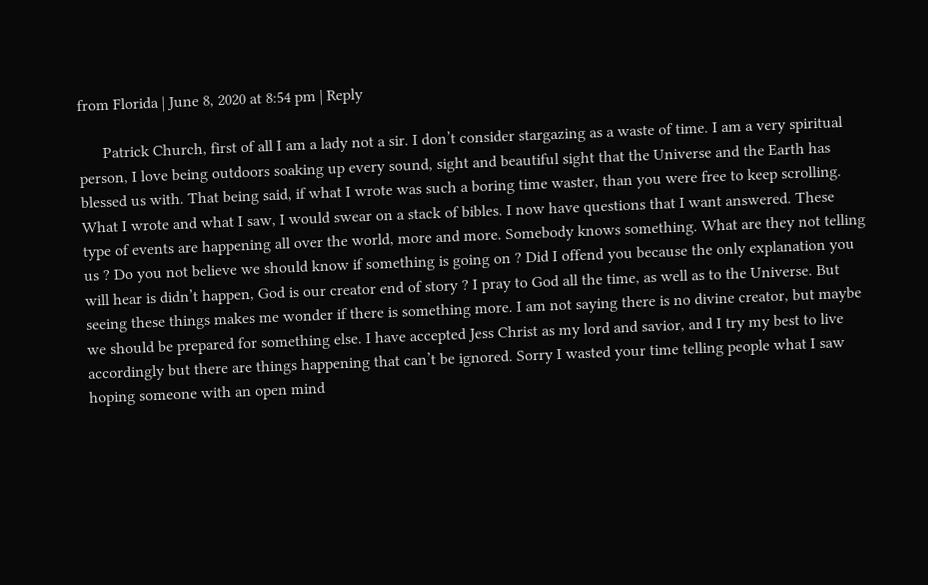from Florida | June 8, 2020 at 8:54 pm | Reply

      Patrick Church, first of all I am a lady not a sir. I don’t consider stargazing as a waste of time. I am a very spiritual person, I love being outdoors soaking up every sound, sight and beautiful sight that the Universe and the Earth has blessed us with. That being said, if what I wrote was such a boring time waster, than you were free to keep scrolling. What I wrote and what I saw, I would swear on a stack of bibles. I now have questions that I want answered. These type of events are happening all over the world, more and more. Somebody knows something. What are they not telling us ? Do you not believe we should know if something is going on ? Did I offend you because the only explanation you will hear is didn’t happen, God is our creator end of story ? I pray to God all the time, as well as to the Universe. But seeing these things makes me wonder if there is something more. I am not saying there is no divine creator, but maybe we should be prepared for something else. I have accepted Jess Christ as my lord and savior, and I try my best to live accordingly but there are things happening that can’t be ignored. Sorry I wasted your time telling people what I saw hoping someone with an open mind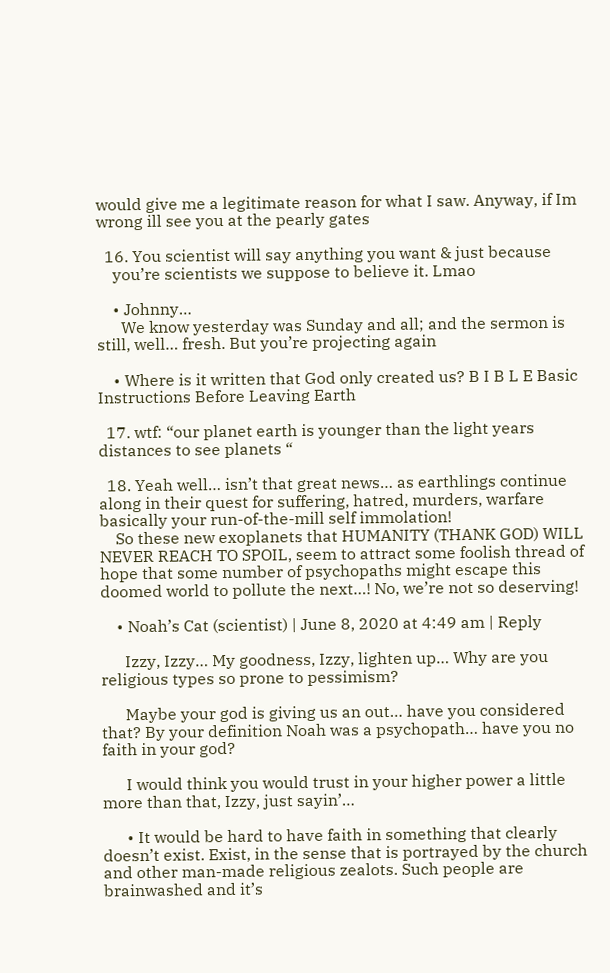would give me a legitimate reason for what I saw. Anyway, if Im wrong ill see you at the pearly gates

  16. You scientist will say anything you want & just because
    you’re scientists we suppose to believe it. Lmao

    • Johnny…
      We know yesterday was Sunday and all; and the sermon is still, well… fresh. But you’re projecting again

    • Where is it written that God only created us? B I B L E Basic Instructions Before Leaving Earth

  17. wtf: “our planet earth is younger than the light years distances to see planets “

  18. Yeah well… isn’t that great news… as earthlings continue along in their quest for suffering, hatred, murders, warfare basically your run-of-the-mill self immolation!
    So these new exoplanets that HUMANITY (THANK GOD) WILL NEVER REACH TO SPOIL, seem to attract some foolish thread of hope that some number of psychopaths might escape this doomed world to pollute the next…! No, we’re not so deserving!

    • Noah’s Cat (scientist) | June 8, 2020 at 4:49 am | Reply

      Izzy, Izzy… My goodness, Izzy, lighten up… Why are you religious types so prone to pessimism?

      Maybe your god is giving us an out… have you considered that? By your definition Noah was a psychopath… have you no faith in your god?

      I would think you would trust in your higher power a little more than that, Izzy, just sayin’…

      • It would be hard to have faith in something that clearly doesn’t exist. Exist, in the sense that is portrayed by the church and other man-made religious zealots. Such people are brainwashed and it’s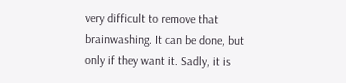very difficult to remove that brainwashing. It can be done, but only if they want it. Sadly, it is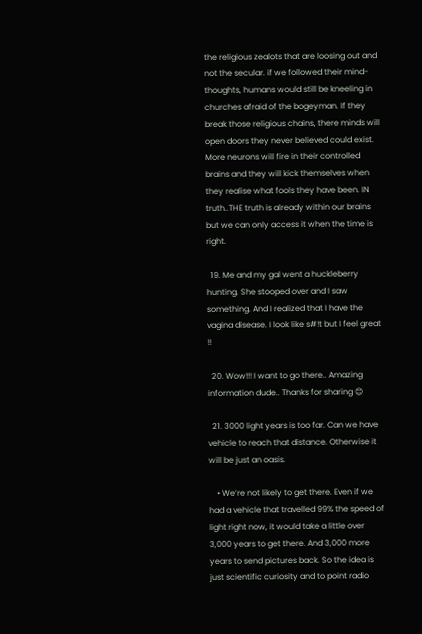the religious zealots that are loosing out and not the secular. if we followed their mind-thoughts, humans would still be kneeling in churches afraid of the bogeyman. If they break those religious chains, there minds will open doors they never believed could exist. More neurons will fire in their controlled brains and they will kick themselves when they realise what fools they have been. IN truth..THE truth is already within our brains but we can only access it when the time is right.

  19. Me and my gal went a huckleberry hunting. She stooped over and I saw something. And I realized that I have the vagina disease. I look like s#!t but I feel great !!

  20. Wow!!! I want to go there.. Amazing information dude.. Thanks for sharing 😊

  21. 3000 light years is too far. Can we have vehicle to reach that distance. Otherwise it will be just an oasis.

    • We’re not likely to get there. Even if we had a vehicle that travelled 99% the speed of light right now, it would take a little over 3,000 years to get there. And 3,000 more years to send pictures back. So the idea is just scientific curiosity and to point radio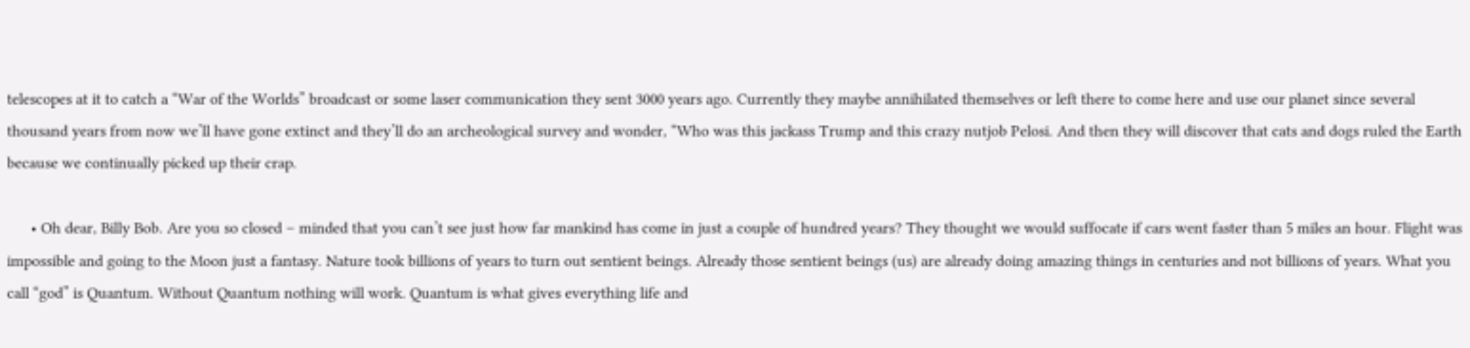telescopes at it to catch a “War of the Worlds” broadcast or some laser communication they sent 3000 years ago. Currently they maybe annihilated themselves or left there to come here and use our planet since several thousand years from now we’ll have gone extinct and they’ll do an archeological survey and wonder, “Who was this jackass Trump and this crazy nutjob Pelosi. And then they will discover that cats and dogs ruled the Earth because we continually picked up their crap.

      • Oh dear, Billy Bob. Are you so closed – minded that you can’t see just how far mankind has come in just a couple of hundred years? They thought we would suffocate if cars went faster than 5 miles an hour. Flight was impossible and going to the Moon just a fantasy. Nature took billions of years to turn out sentient beings. Already those sentient beings (us) are already doing amazing things in centuries and not billions of years. What you call “god” is Quantum. Without Quantum nothing will work. Quantum is what gives everything life and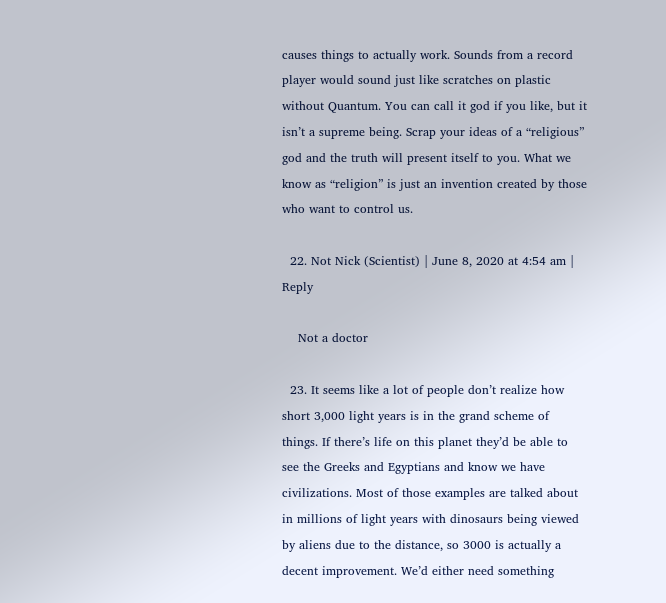causes things to actually work. Sounds from a record player would sound just like scratches on plastic without Quantum. You can call it god if you like, but it isn’t a supreme being. Scrap your ideas of a “religious” god and the truth will present itself to you. What we know as “religion” is just an invention created by those who want to control us.

  22. Not Nick (Scientist) | June 8, 2020 at 4:54 am | Reply

    Not a doctor

  23. It seems like a lot of people don’t realize how short 3,000 light years is in the grand scheme of things. If there’s life on this planet they’d be able to see the Greeks and Egyptians and know we have civilizations. Most of those examples are talked about in millions of light years with dinosaurs being viewed by aliens due to the distance, so 3000 is actually a decent improvement. We’d either need something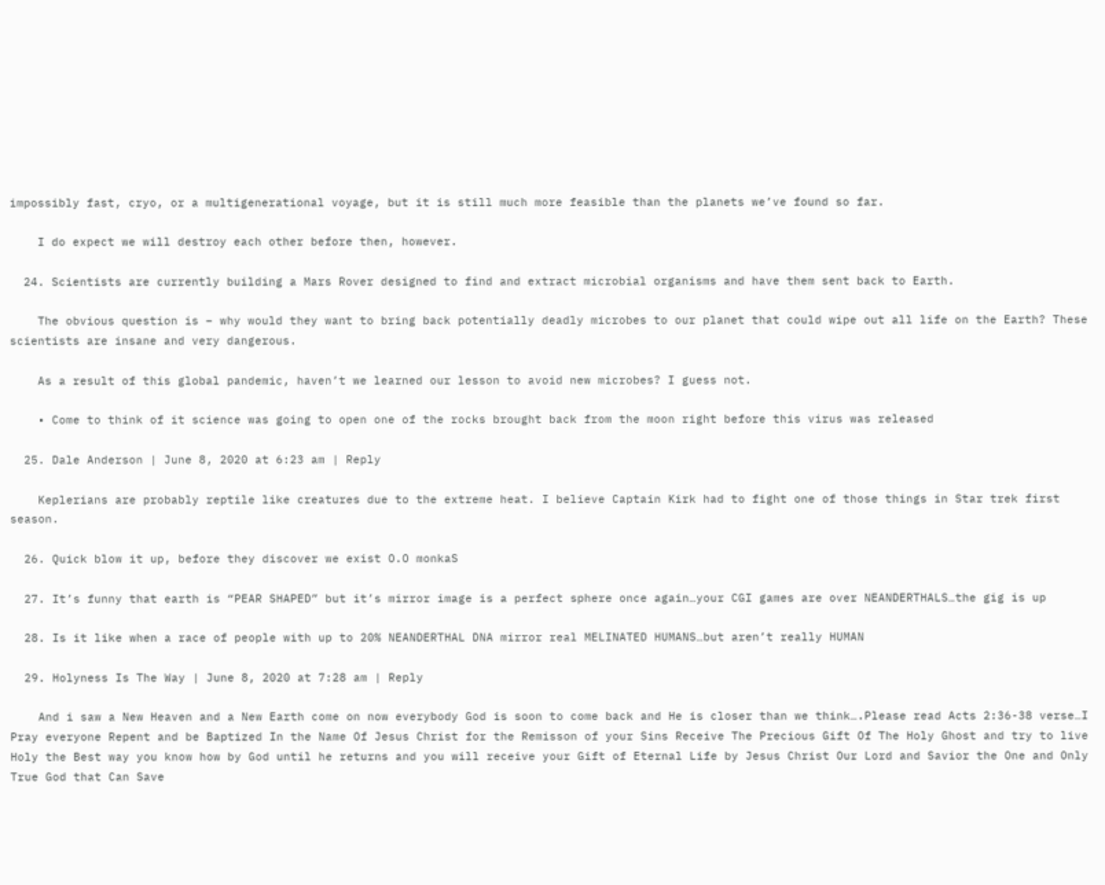impossibly fast, cryo, or a multigenerational voyage, but it is still much more feasible than the planets we’ve found so far.

    I do expect we will destroy each other before then, however.

  24. Scientists are currently building a Mars Rover designed to find and extract microbial organisms and have them sent back to Earth.

    The obvious question is – why would they want to bring back potentially deadly microbes to our planet that could wipe out all life on the Earth? These scientists are insane and very dangerous.

    As a result of this global pandemic, haven’t we learned our lesson to avoid new microbes? I guess not.

    • Come to think of it science was going to open one of the rocks brought back from the moon right before this virus was released

  25. Dale Anderson | June 8, 2020 at 6:23 am | Reply

    Keplerians are probably reptile like creatures due to the extreme heat. I believe Captain Kirk had to fight one of those things in Star trek first season.

  26. Quick blow it up, before they discover we exist O.O monkaS

  27. It’s funny that earth is “PEAR SHAPED” but it’s mirror image is a perfect sphere once again…your CGI games are over NEANDERTHALS…the gig is up

  28. Is it like when a race of people with up to 20% NEANDERTHAL DNA mirror real MELINATED HUMANS…but aren’t really HUMAN

  29. Holyness Is The Way | June 8, 2020 at 7:28 am | Reply

    And i saw a New Heaven and a New Earth come on now everybody God is soon to come back and He is closer than we think….Please read Acts 2:36-38 verse…I Pray everyone Repent and be Baptized In the Name Of Jesus Christ for the Remisson of your Sins Receive The Precious Gift Of The Holy Ghost and try to live Holy the Best way you know how by God until he returns and you will receive your Gift of Eternal Life by Jesus Christ Our Lord and Savior the One and Only True God that Can Save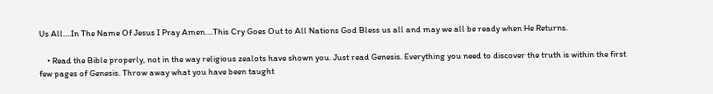Us All….In The Name Of Jesus I Pray Amen….This Cry Goes Out to All Nations God Bless us all and may we all be ready when He Returns.

    • Read the Bible properly, not in the way religious zealots have shown you. Just read Genesis. Everything you need to discover the truth is within the first few pages of Genesis. Throw away what you have been taught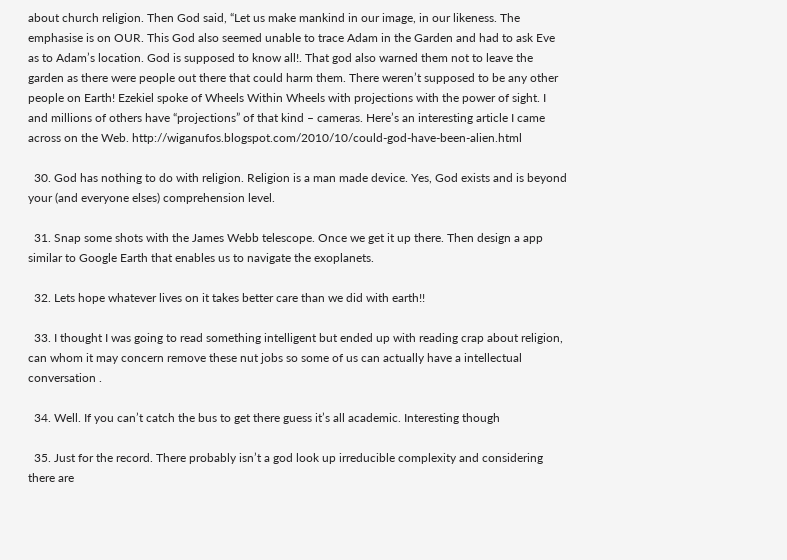about church religion. Then God said, “Let us make mankind in our image, in our likeness. The emphasise is on OUR. This God also seemed unable to trace Adam in the Garden and had to ask Eve as to Adam’s location. God is supposed to know all!. That god also warned them not to leave the garden as there were people out there that could harm them. There weren’t supposed to be any other people on Earth! Ezekiel spoke of Wheels Within Wheels with projections with the power of sight. I and millions of others have “projections” of that kind – cameras. Here’s an interesting article I came across on the Web. http://wiganufos.blogspot.com/2010/10/could-god-have-been-alien.html

  30. God has nothing to do with religion. Religion is a man made device. Yes, God exists and is beyond your (and everyone elses) comprehension level.

  31. Snap some shots with the James Webb telescope. Once we get it up there. Then design a app similar to Google Earth that enables us to navigate the exoplanets.

  32. Lets hope whatever lives on it takes better care than we did with earth!!

  33. I thought I was going to read something intelligent but ended up with reading crap about religion, can whom it may concern remove these nut jobs so some of us can actually have a intellectual conversation .

  34. Well. If you can’t catch the bus to get there guess it’s all academic. Interesting though

  35. Just for the record. There probably isn’t a god look up irreducible complexity and considering there are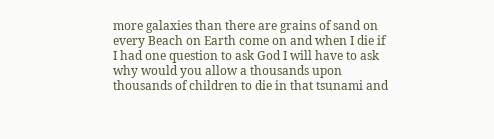more galaxies than there are grains of sand on every Beach on Earth come on and when I die if I had one question to ask God I will have to ask why would you allow a thousands upon thousands of children to die in that tsunami and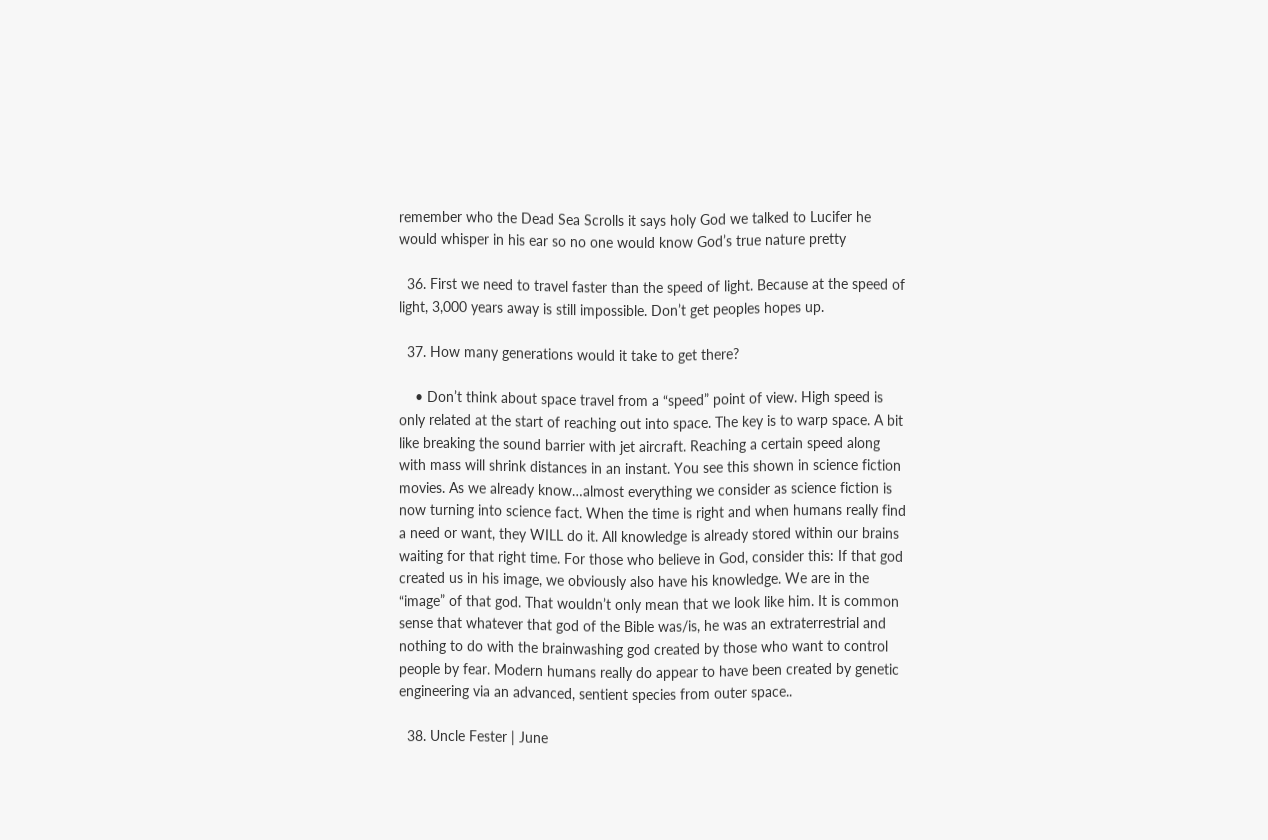remember who the Dead Sea Scrolls it says holy God we talked to Lucifer he would whisper in his ear so no one would know God’s true nature pretty

  36. First we need to travel faster than the speed of light. Because at the speed of light, 3,000 years away is still impossible. Don’t get peoples hopes up.

  37. How many generations would it take to get there?

    • Don’t think about space travel from a “speed” point of view. High speed is only related at the start of reaching out into space. The key is to warp space. A bit like breaking the sound barrier with jet aircraft. Reaching a certain speed along with mass will shrink distances in an instant. You see this shown in science fiction movies. As we already know…almost everything we consider as science fiction is now turning into science fact. When the time is right and when humans really find a need or want, they WILL do it. All knowledge is already stored within our brains waiting for that right time. For those who believe in God, consider this: If that god created us in his image, we obviously also have his knowledge. We are in the “image” of that god. That wouldn’t only mean that we look like him. It is common sense that whatever that god of the Bible was/is, he was an extraterrestrial and nothing to do with the brainwashing god created by those who want to control people by fear. Modern humans really do appear to have been created by genetic engineering via an advanced, sentient species from outer space..

  38. Uncle Fester | June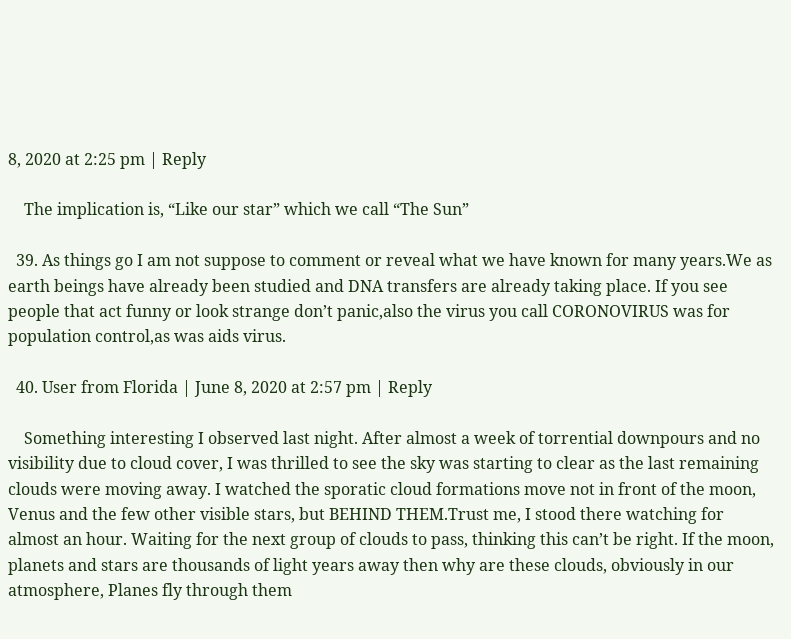8, 2020 at 2:25 pm | Reply

    The implication is, “Like our star” which we call “The Sun”

  39. As things go I am not suppose to comment or reveal what we have known for many years.We as earth beings have already been studied and DNA transfers are already taking place. If you see people that act funny or look strange don’t panic,also the virus you call CORONOVIRUS was for population control,as was aids virus.

  40. User from Florida | June 8, 2020 at 2:57 pm | Reply

    Something interesting I observed last night. After almost a week of torrential downpours and no visibility due to cloud cover, I was thrilled to see the sky was starting to clear as the last remaining clouds were moving away. I watched the sporatic cloud formations move not in front of the moon, Venus and the few other visible stars, but BEHIND THEM.Trust me, I stood there watching for almost an hour. Waiting for the next group of clouds to pass, thinking this can’t be right. If the moon, planets and stars are thousands of light years away then why are these clouds, obviously in our atmosphere, Planes fly through them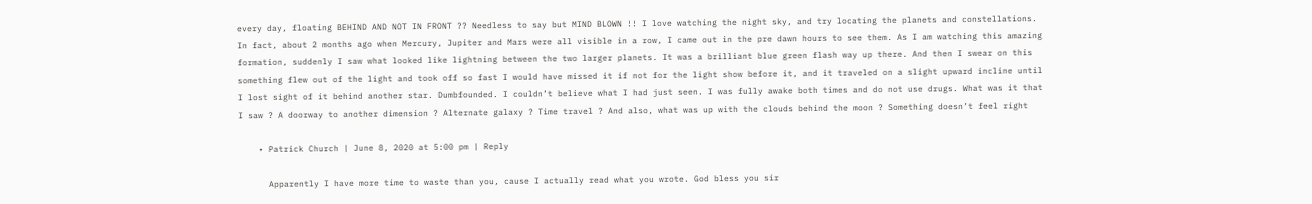every day, floating BEHIND AND NOT IN FRONT ?? Needless to say but MIND BLOWN !! I love watching the night sky, and try locating the planets and constellations. In fact, about 2 months ago when Mercury, Jupiter and Mars were all visible in a row, I came out in the pre dawn hours to see them. As I am watching this amazing formation, suddenly I saw what looked like lightning between the two larger planets. It was a brilliant blue green flash way up there. And then I swear on this something flew out of the light and took off so fast I would have missed it if not for the light show before it, and it traveled on a slight upward incline until I lost sight of it behind another star. Dumbfounded. I couldn’t believe what I had just seen. I was fully awake both times and do not use drugs. What was it that I saw ? A doorway to another dimension ? Alternate galaxy ? Time travel ? And also, what was up with the clouds behind the moon ? Something doesn’t feel right

    • Patrick Church | June 8, 2020 at 5:00 pm | Reply

      Apparently I have more time to waste than you, cause I actually read what you wrote. God bless you sir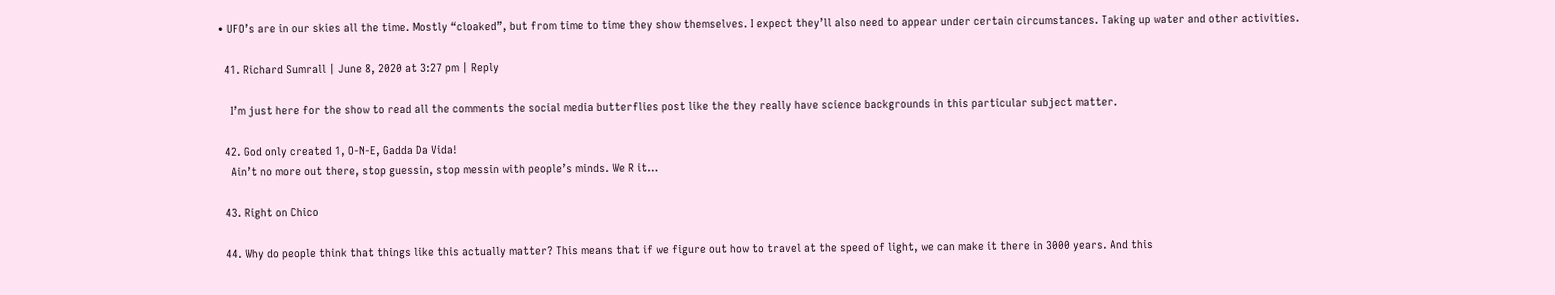• UFO’s are in our skies all the time. Mostly “cloaked”, but from time to time they show themselves. I expect they’ll also need to appear under certain circumstances. Taking up water and other activities.

  41. Richard Sumrall | June 8, 2020 at 3:27 pm | Reply

    I’m just here for the show to read all the comments the social media butterflies post like the they really have science backgrounds in this particular subject matter.

  42. God only created 1, O-N-E, Gadda Da Vida!
    Ain’t no more out there, stop guessin, stop messin with people’s minds. We R it…

  43. Right on Chico

  44. Why do people think that things like this actually matter? This means that if we figure out how to travel at the speed of light, we can make it there in 3000 years. And this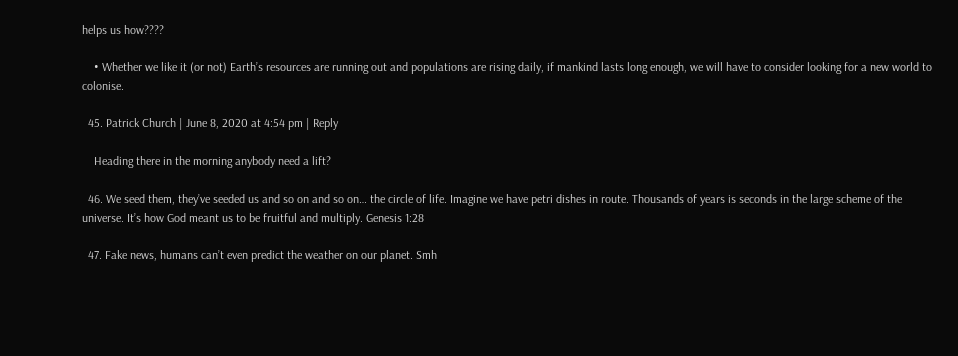helps us how????

    • Whether we like it (or not) Earth’s resources are running out and populations are rising daily, if mankind lasts long enough, we will have to consider looking for a new world to colonise.

  45. Patrick Church | June 8, 2020 at 4:54 pm | Reply

    Heading there in the morning anybody need a lift?

  46. We seed them, they’ve seeded us and so on and so on… the circle of life. Imagine we have petri dishes in route. Thousands of years is seconds in the large scheme of the universe. It’s how God meant us to be fruitful and multiply. Genesis 1:28

  47. Fake news, humans can’t even predict the weather on our planet. Smh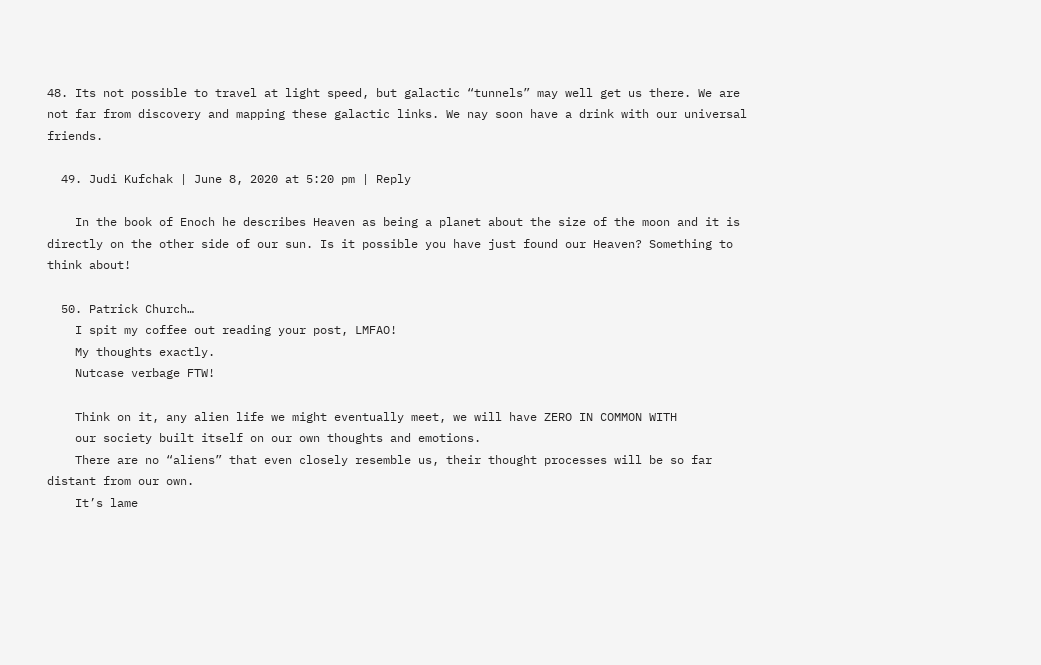48. Its not possible to travel at light speed, but galactic “tunnels” may well get us there. We are not far from discovery and mapping these galactic links. We nay soon have a drink with our universal friends.

  49. Judi Kufchak | June 8, 2020 at 5:20 pm | Reply

    In the book of Enoch he describes Heaven as being a planet about the size of the moon and it is directly on the other side of our sun. Is it possible you have just found our Heaven? Something to think about!

  50. Patrick Church…
    I spit my coffee out reading your post, LMFAO!
    My thoughts exactly.
    Nutcase verbage FTW!

    Think on it, any alien life we might eventually meet, we will have ZERO IN COMMON WITH
    our society built itself on our own thoughts and emotions.
    There are no “aliens” that even closely resemble us, their thought processes will be so far distant from our own.
    It’s lame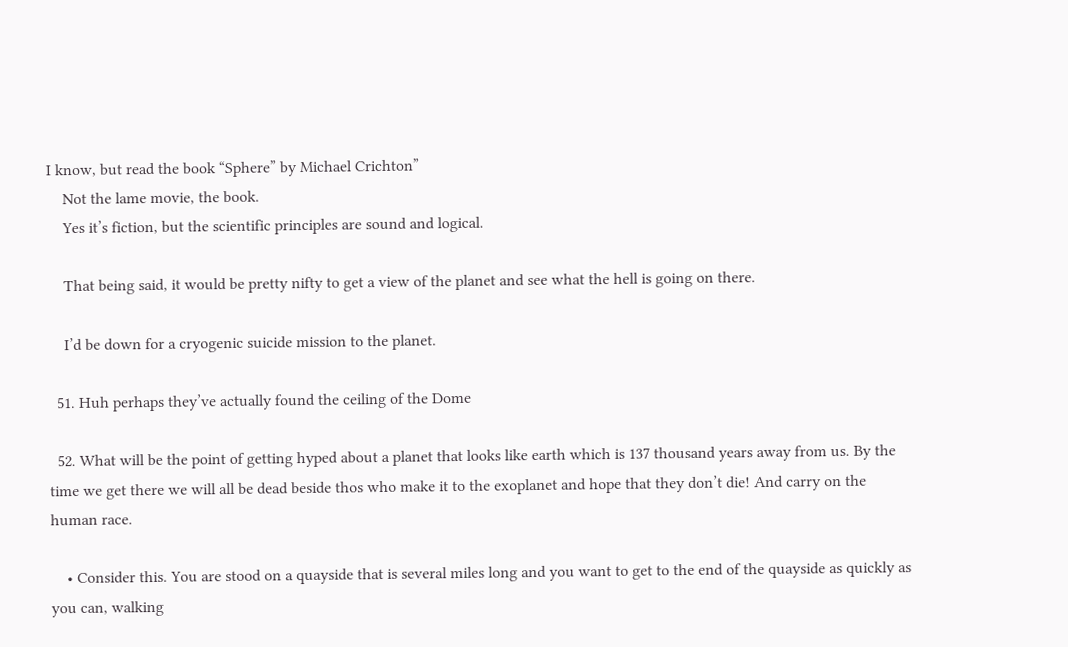I know, but read the book “Sphere” by Michael Crichton”
    Not the lame movie, the book.
    Yes it’s fiction, but the scientific principles are sound and logical.

    That being said, it would be pretty nifty to get a view of the planet and see what the hell is going on there.

    I’d be down for a cryogenic suicide mission to the planet.

  51. Huh perhaps they’ve actually found the ceiling of the Dome

  52. What will be the point of getting hyped about a planet that looks like earth which is 137 thousand years away from us. By the time we get there we will all be dead beside thos who make it to the exoplanet and hope that they don’t die! And carry on the human race.

    • Consider this. You are stood on a quayside that is several miles long and you want to get to the end of the quayside as quickly as you can, walking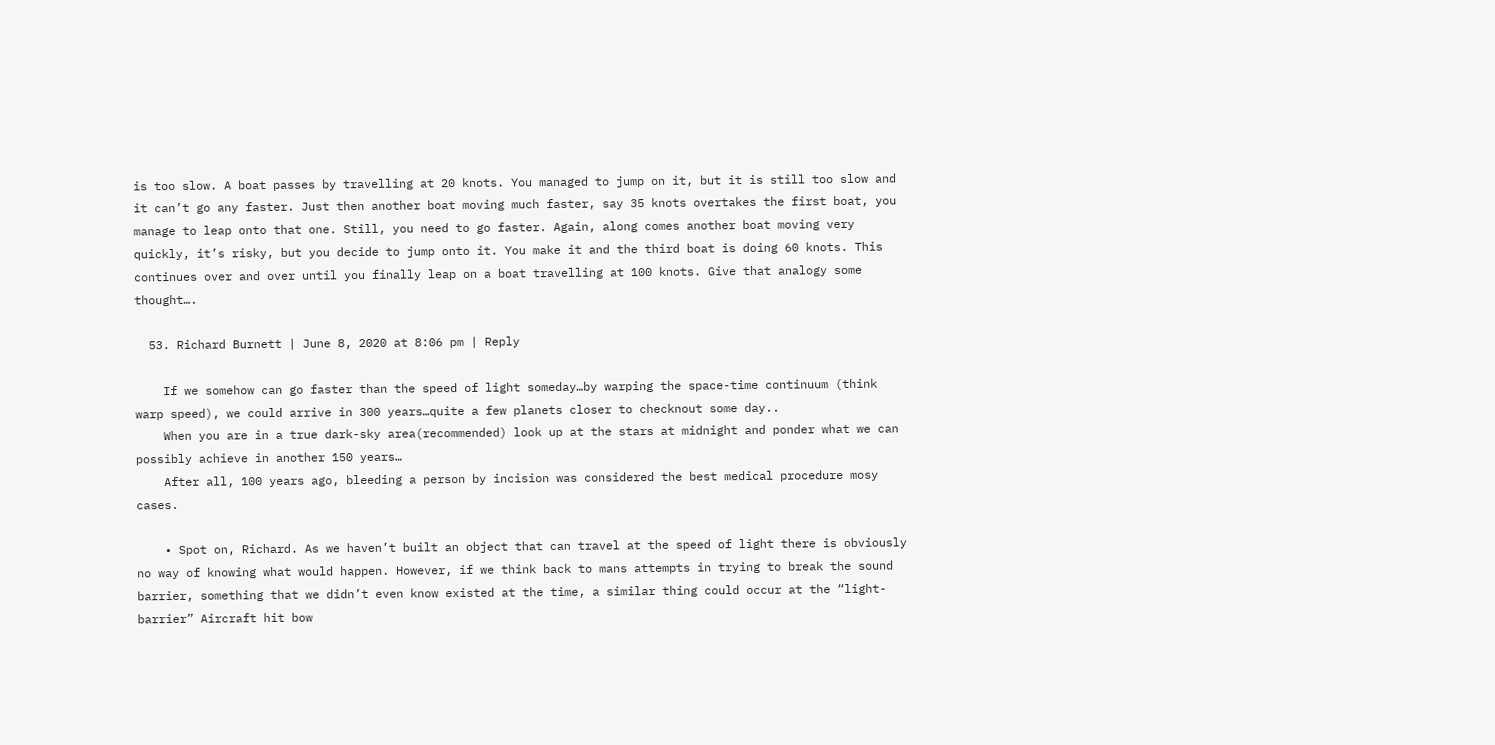is too slow. A boat passes by travelling at 20 knots. You managed to jump on it, but it is still too slow and it can’t go any faster. Just then another boat moving much faster, say 35 knots overtakes the first boat, you manage to leap onto that one. Still, you need to go faster. Again, along comes another boat moving very quickly, it’s risky, but you decide to jump onto it. You make it and the third boat is doing 60 knots. This continues over and over until you finally leap on a boat travelling at 100 knots. Give that analogy some thought….

  53. Richard Burnett | June 8, 2020 at 8:06 pm | Reply

    If we somehow can go faster than the speed of light someday…by warping the space-time continuum (think warp speed), we could arrive in 300 years…quite a few planets closer to checknout some day..
    When you are in a true dark-sky area(recommended) look up at the stars at midnight and ponder what we can possibly achieve in another 150 years…
    After all, 100 years ago, bleeding a person by incision was considered the best medical procedure mosy cases.

    • Spot on, Richard. As we haven’t built an object that can travel at the speed of light there is obviously no way of knowing what would happen. However, if we think back to mans attempts in trying to break the sound barrier, something that we didn’t even know existed at the time, a similar thing could occur at the “light-barrier” Aircraft hit bow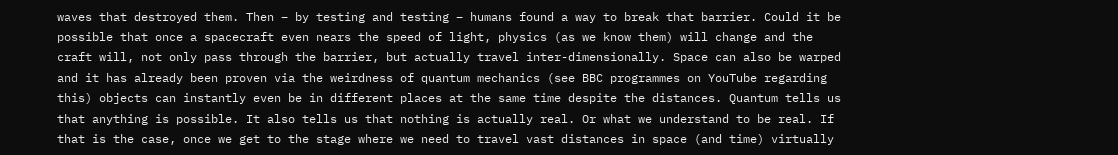waves that destroyed them. Then – by testing and testing – humans found a way to break that barrier. Could it be possible that once a spacecraft even nears the speed of light, physics (as we know them) will change and the craft will, not only pass through the barrier, but actually travel inter-dimensionally. Space can also be warped and it has already been proven via the weirdness of quantum mechanics (see BBC programmes on YouTube regarding this) objects can instantly even be in different places at the same time despite the distances. Quantum tells us that anything is possible. It also tells us that nothing is actually real. Or what we understand to be real. If that is the case, once we get to the stage where we need to travel vast distances in space (and time) virtually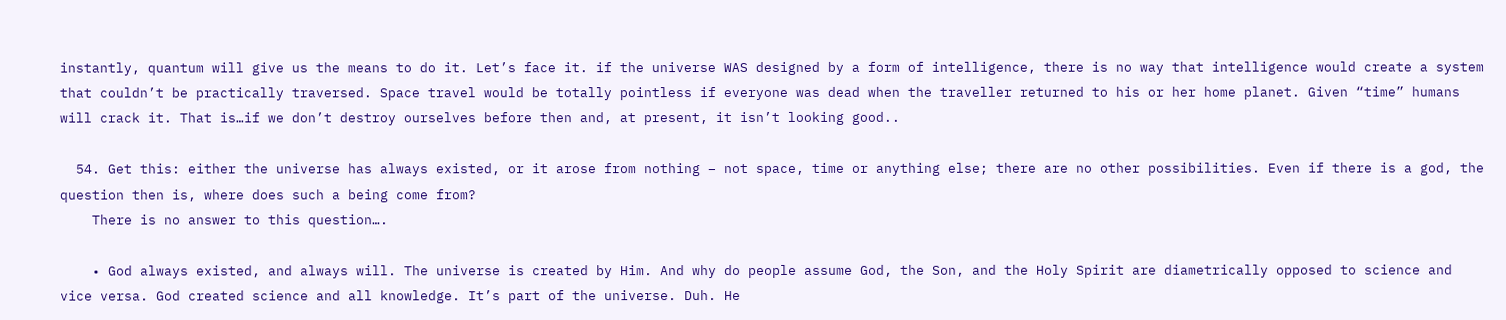instantly, quantum will give us the means to do it. Let’s face it. if the universe WAS designed by a form of intelligence, there is no way that intelligence would create a system that couldn’t be practically traversed. Space travel would be totally pointless if everyone was dead when the traveller returned to his or her home planet. Given “time” humans will crack it. That is…if we don’t destroy ourselves before then and, at present, it isn’t looking good..

  54. Get this: either the universe has always existed, or it arose from nothing – not space, time or anything else; there are no other possibilities. Even if there is a god, the question then is, where does such a being come from?
    There is no answer to this question….

    • God always existed, and always will. The universe is created by Him. And why do people assume God, the Son, and the Holy Spirit are diametrically opposed to science and vice versa. God created science and all knowledge. It’s part of the universe. Duh. He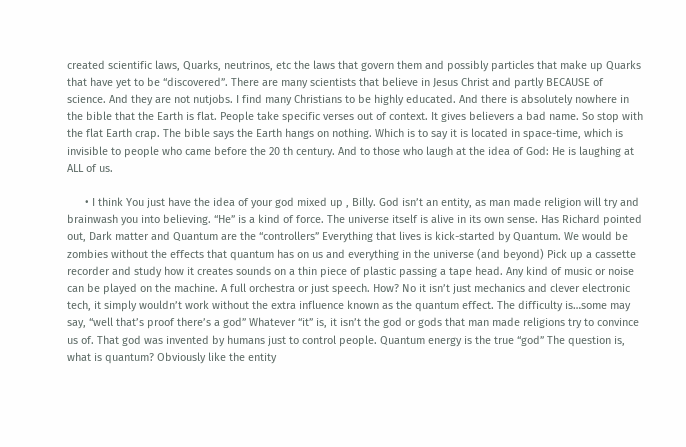created scientific laws, Quarks, neutrinos, etc the laws that govern them and possibly particles that make up Quarks that have yet to be “discovered”. There are many scientists that believe in Jesus Christ and partly BECAUSE of science. And they are not nutjobs. I find many Christians to be highly educated. And there is absolutely nowhere in the bible that the Earth is flat. People take specific verses out of context. It gives believers a bad name. So stop with the flat Earth crap. The bible says the Earth hangs on nothing. Which is to say it is located in space-time, which is invisible to people who came before the 20 th century. And to those who laugh at the idea of God: He is laughing at ALL of us.

      • I think You just have the idea of your god mixed up , Billy. God isn’t an entity, as man made religion will try and brainwash you into believing. “He” is a kind of force. The universe itself is alive in its own sense. Has Richard pointed out, Dark matter and Quantum are the “controllers” Everything that lives is kick-started by Quantum. We would be zombies without the effects that quantum has on us and everything in the universe (and beyond) Pick up a cassette recorder and study how it creates sounds on a thin piece of plastic passing a tape head. Any kind of music or noise can be played on the machine. A full orchestra or just speech. How? No it isn’t just mechanics and clever electronic tech, it simply wouldn’t work without the extra influence known as the quantum effect. The difficulty is…some may say, “well that’s proof there’s a god” Whatever “it” is, it isn’t the god or gods that man made religions try to convince us of. That god was invented by humans just to control people. Quantum energy is the true “god” The question is, what is quantum? Obviously like the entity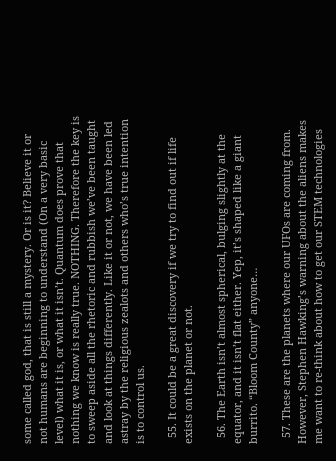some called god, that is still a mystery. Or is it? Believe it or not humans are beginning to understand (On a very basic level) what it is, or what it isn’t. Quantum does prove that nothing we know is really true. NOTHING. Therefore the key is to sweep aside all the rhetoric and rubbish we’ve been taught and look at things differently. Like it or not, we have been led astray by the religious zealots and others who’s true intention is to control us.

  55. It could be a great discovery if we try to find out if life exists on the planet or not.

  56. The Earth isn’t almost spherical, bulging slightly at the equator, and it isn’t flat either. Yep, it’s shaped like a giant burrito. “Bloom County” anyone…

  57. These are the planets where our UFOs are coming from. However, Stephen Hawking’s warning about the aliens makes me want to re-think about how to get our STEM technologies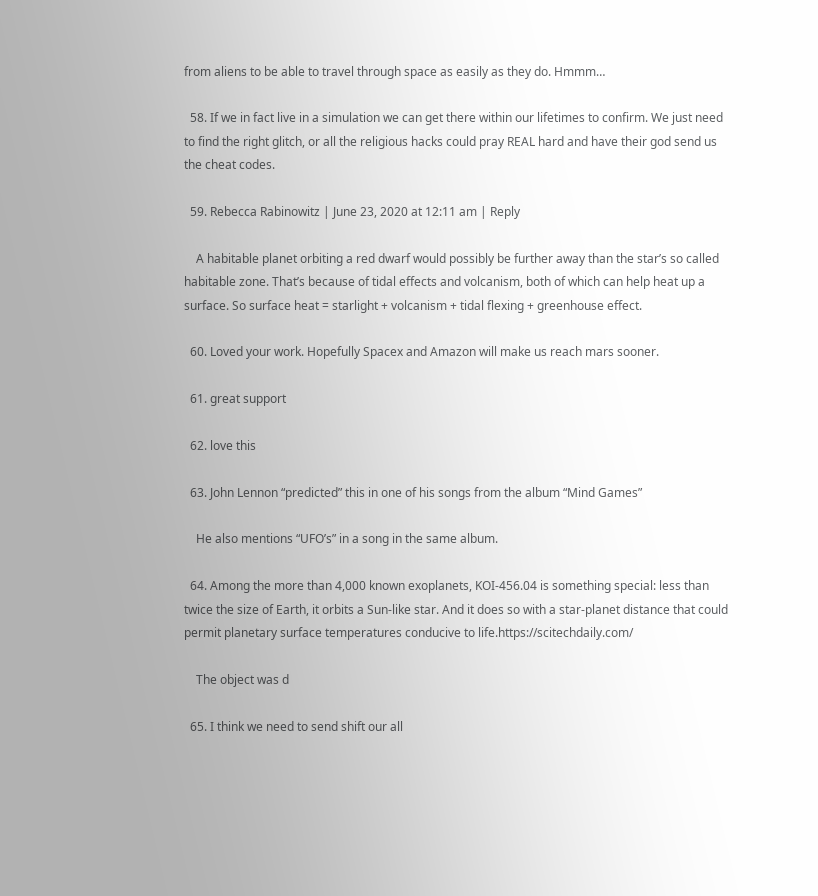from aliens to be able to travel through space as easily as they do. Hmmm…

  58. If we in fact live in a simulation we can get there within our lifetimes to confirm. We just need to find the right glitch, or all the religious hacks could pray REAL hard and have their god send us the cheat codes.

  59. Rebecca Rabinowitz | June 23, 2020 at 12:11 am | Reply

    A habitable planet orbiting a red dwarf would possibly be further away than the star’s so called habitable zone. That’s because of tidal effects and volcanism, both of which can help heat up a surface. So surface heat = starlight + volcanism + tidal flexing + greenhouse effect.

  60. Loved your work. Hopefully Spacex and Amazon will make us reach mars sooner.

  61. great support

  62. love this

  63. John Lennon “predicted” this in one of his songs from the album “Mind Games”

    He also mentions “UFO’s” in a song in the same album.

  64. Among the more than 4,000 known exoplanets, KOI-456.04 is something special: less than twice the size of Earth, it orbits a Sun-like star. And it does so with a star-planet distance that could permit planetary surface temperatures conducive to life.https://scitechdaily.com/

    The object was d

  65. I think we need to send shift our all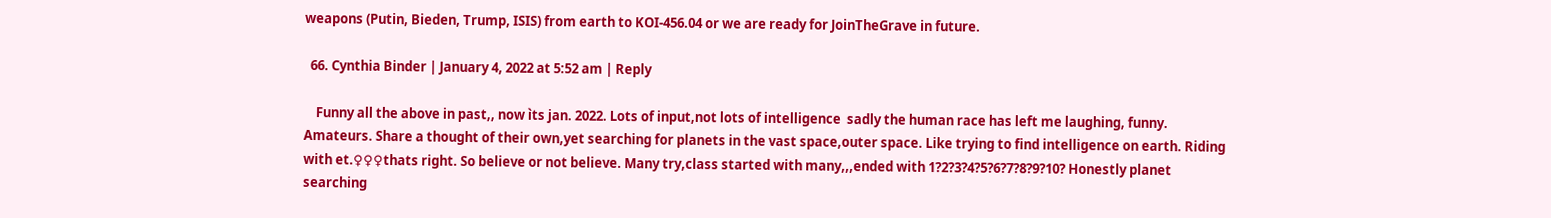weapons (Putin, Bieden, Trump, ISIS) from earth to KOI-456.04 or we are ready for JoinTheGrave in future.

  66. Cynthia Binder | January 4, 2022 at 5:52 am | Reply

    Funny all the above in past,, now ìts jan. 2022. Lots of input,not lots of intelligence  sadly the human race has left me laughing, funny. Amateurs. Share a thought of their own,yet searching for planets in the vast space,outer space. Like trying to find intelligence on earth. Riding with et.♀♀♀thats right. So believe or not believe. Many try,class started with many,,,ended with 1?2?3?4?5?6?7?8?9?10? Honestly planet searching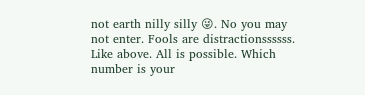not earth nilly silly 😜. No you may not enter. Fools are distractionssssss. Like above. All is possible. Which number is your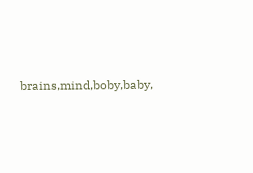brains,mind,boby,baby,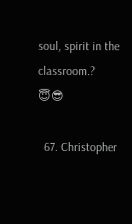soul, spirit in the classroom.? 😇😎

  67. Christopher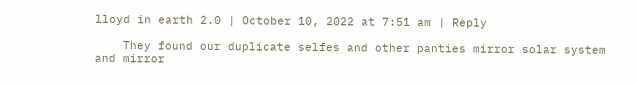lloyd in earth 2.0 | October 10, 2022 at 7:51 am | Reply

    They found our duplicate selfes and other panties mirror solar system and mirror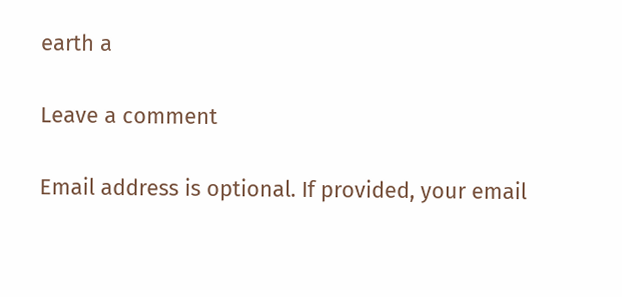earth a

Leave a comment

Email address is optional. If provided, your email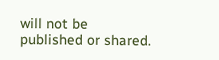will not be published or shared.